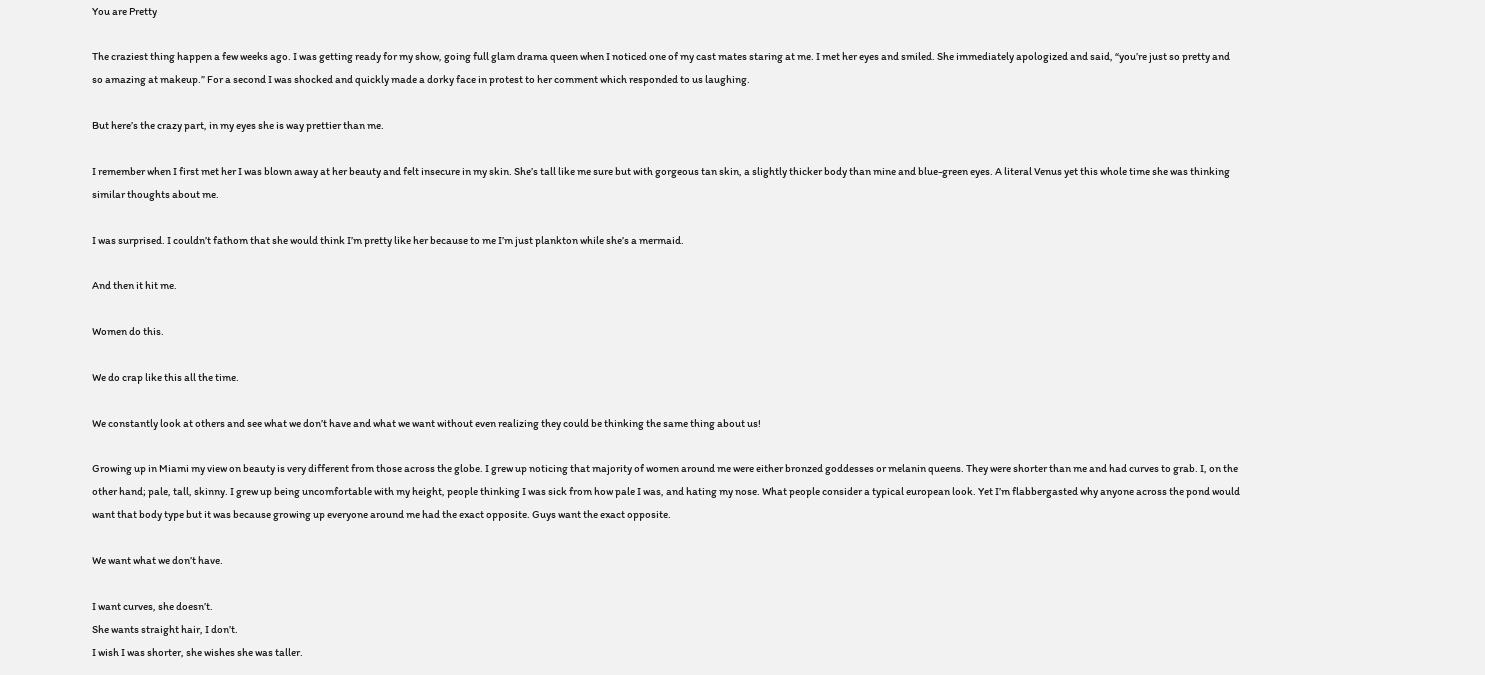You are Pretty

The craziest thing happen a few weeks ago. I was getting ready for my show, going full glam drama queen when I noticed one of my cast mates staring at me. I met her eyes and smiled. She immediately apologized and said, “you’re just so pretty and so amazing at makeup.” For a second I was shocked and quickly made a dorky face in protest to her comment which responded to us laughing.

But here’s the crazy part, in my eyes she is way prettier than me.

I remember when I first met her I was blown away at her beauty and felt insecure in my skin. She’s tall like me sure but with gorgeous tan skin, a slightly thicker body than mine and blue-green eyes. A literal Venus yet this whole time she was thinking similar thoughts about me.

I was surprised. I couldn’t fathom that she would think I’m pretty like her because to me I’m just plankton while she’s a mermaid.

And then it hit me.

Women do this.

We do crap like this all the time.

We constantly look at others and see what we don’t have and what we want without even realizing they could be thinking the same thing about us!

Growing up in Miami my view on beauty is very different from those across the globe. I grew up noticing that majority of women around me were either bronzed goddesses or melanin queens. They were shorter than me and had curves to grab. I, on the other hand; pale, tall, skinny. I grew up being uncomfortable with my height, people thinking I was sick from how pale I was, and hating my nose. What people consider a typical european look. Yet I’m flabbergasted why anyone across the pond would want that body type but it was because growing up everyone around me had the exact opposite. Guys want the exact opposite.

We want what we don’t have.

I want curves, she doesn’t.
She wants straight hair, I don’t.
I wish I was shorter, she wishes she was taller.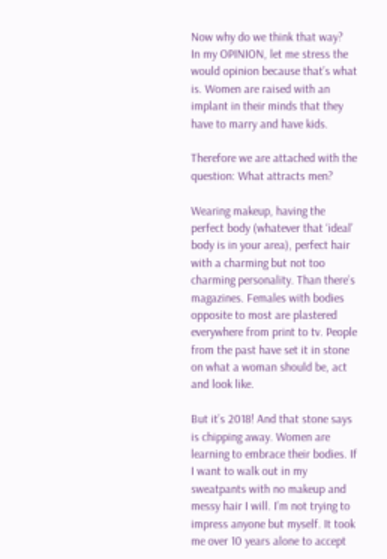Now why do we think that way?
In my OPINION, let me stress the would opinion because that’s what is. Women are raised with an implant in their minds that they have to marry and have kids.

Therefore we are attached with the question: What attracts men?

Wearing makeup, having the perfect body (whatever that ‘ideal’ body is in your area), perfect hair with a charming but not too charming personality. Than there’s magazines. Females with bodies opposite to most are plastered everywhere from print to tv. People from the past have set it in stone on what a woman should be, act and look like.

But it’s 2018! And that stone says is chipping away. Women are learning to embrace their bodies. If I want to walk out in my sweatpants with no makeup and messy hair I will. I’m not trying to impress anyone but myself. It took me over 10 years alone to accept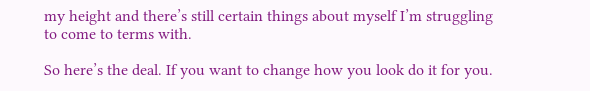my height and there’s still certain things about myself I’m struggling to come to terms with.

So here’s the deal. If you want to change how you look do it for you.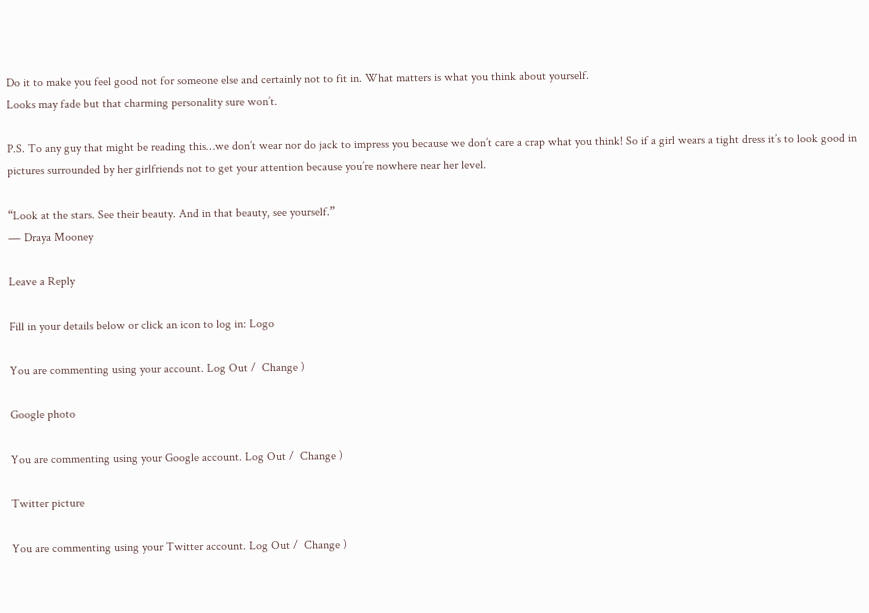Do it to make you feel good not for someone else and certainly not to fit in. What matters is what you think about yourself.
Looks may fade but that charming personality sure won’t.

P.S. To any guy that might be reading this…we don’t wear nor do jack to impress you because we don’t care a crap what you think! So if a girl wears a tight dress it’s to look good in pictures surrounded by her girlfriends not to get your attention because you’re nowhere near her level.

“Look at the stars. See their beauty. And in that beauty, see yourself.”
― Draya Mooney

Leave a Reply

Fill in your details below or click an icon to log in: Logo

You are commenting using your account. Log Out /  Change )

Google photo

You are commenting using your Google account. Log Out /  Change )

Twitter picture

You are commenting using your Twitter account. Log Out /  Change )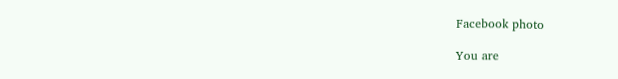Facebook photo

You are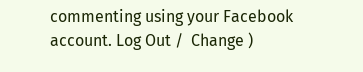commenting using your Facebook account. Log Out /  Change )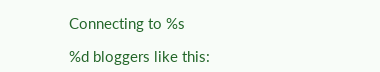Connecting to %s

%d bloggers like this: